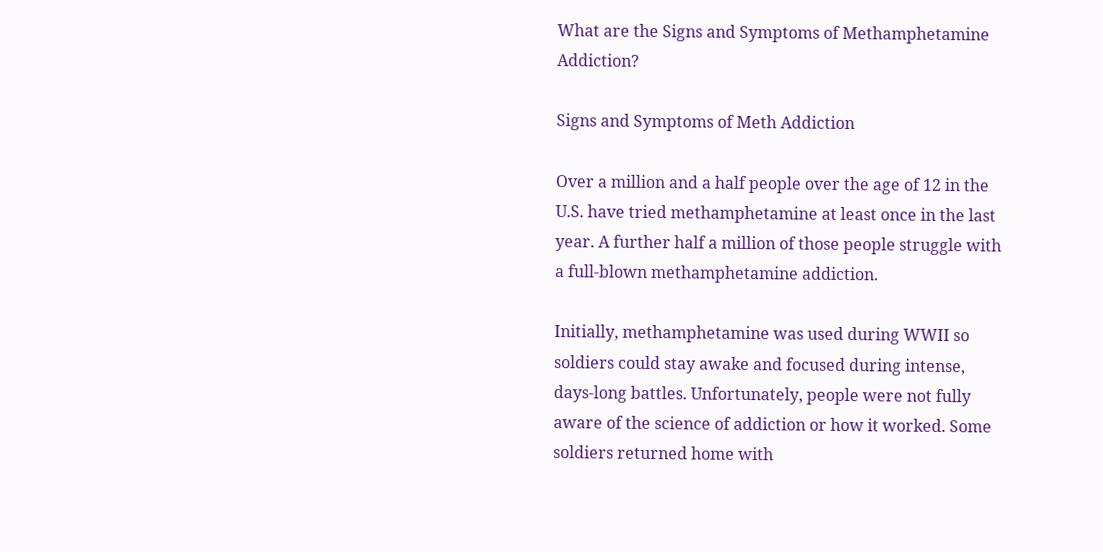What are the Signs and Symptoms of Methamphetamine Addiction?

Signs and Symptoms of Meth Addiction

Over a million and a half people over the age of 12 in the U.S. have tried methamphetamine at least once in the last year. A further half a million of those people struggle with a full-blown methamphetamine addiction.

Initially, methamphetamine was used during WWII so soldiers could stay awake and focused during intense, days-long battles. Unfortunately, people were not fully aware of the science of addiction or how it worked. Some soldiers returned home with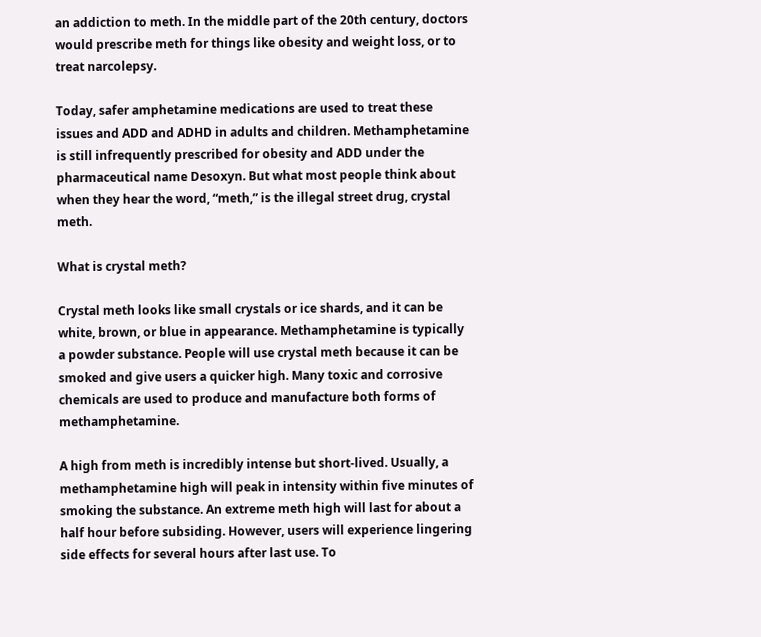an addiction to meth. In the middle part of the 20th century, doctors would prescribe meth for things like obesity and weight loss, or to treat narcolepsy.

Today, safer amphetamine medications are used to treat these issues and ADD and ADHD in adults and children. Methamphetamine is still infrequently prescribed for obesity and ADD under the pharmaceutical name Desoxyn. But what most people think about when they hear the word, “meth,” is the illegal street drug, crystal meth.

What is crystal meth?

Crystal meth looks like small crystals or ice shards, and it can be white, brown, or blue in appearance. Methamphetamine is typically a powder substance. People will use crystal meth because it can be smoked and give users a quicker high. Many toxic and corrosive chemicals are used to produce and manufacture both forms of methamphetamine.

A high from meth is incredibly intense but short-lived. Usually, a methamphetamine high will peak in intensity within five minutes of smoking the substance. An extreme meth high will last for about a half hour before subsiding. However, users will experience lingering side effects for several hours after last use. To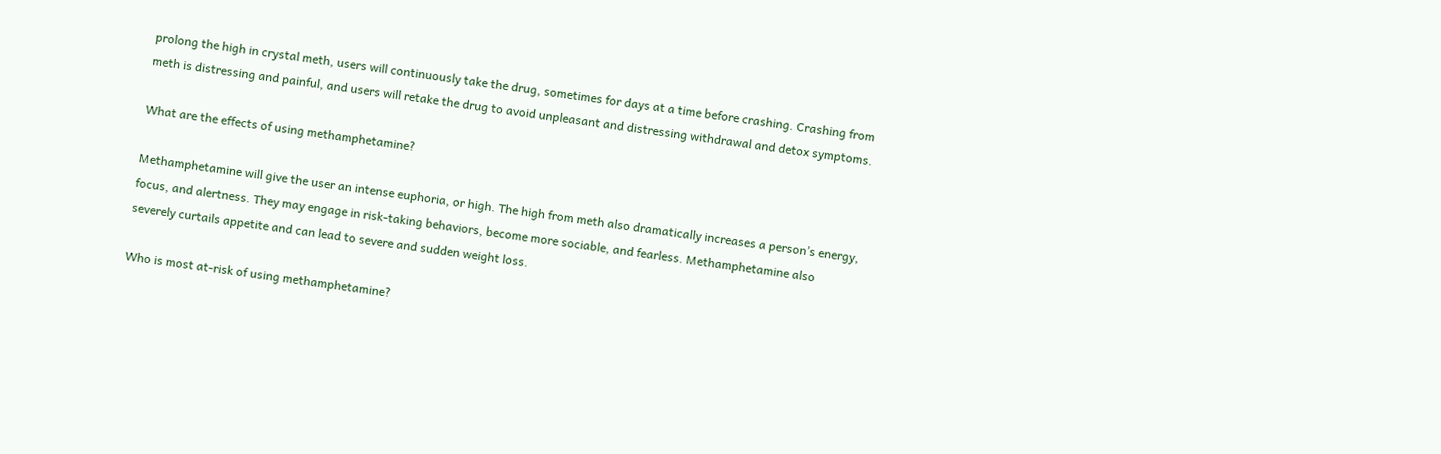prolong the high in crystal meth, users will continuously take the drug, sometimes for days at a time before crashing. Crashing from meth is distressing and painful, and users will retake the drug to avoid unpleasant and distressing withdrawal and detox symptoms.

What are the effects of using methamphetamine?

Methamphetamine will give the user an intense euphoria, or high. The high from meth also dramatically increases a person’s energy, focus, and alertness. They may engage in risk-taking behaviors, become more sociable, and fearless. Methamphetamine also severely curtails appetite and can lead to severe and sudden weight loss.

Who is most at-risk of using methamphetamine?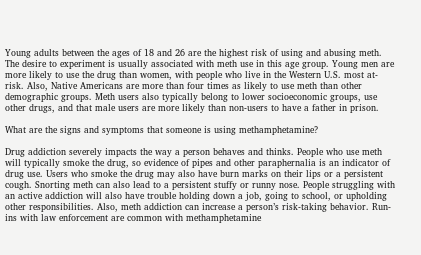Young adults between the ages of 18 and 26 are the highest risk of using and abusing meth. The desire to experiment is usually associated with meth use in this age group. Young men are more likely to use the drug than women, with people who live in the Western U.S. most at-risk. Also, Native Americans are more than four times as likely to use meth than other demographic groups. Meth users also typically belong to lower socioeconomic groups, use other drugs, and that male users are more likely than non-users to have a father in prison.

What are the signs and symptoms that someone is using methamphetamine?

Drug addiction severely impacts the way a person behaves and thinks. People who use meth will typically smoke the drug, so evidence of pipes and other paraphernalia is an indicator of drug use. Users who smoke the drug may also have burn marks on their lips or a persistent cough. Snorting meth can also lead to a persistent stuffy or runny nose. People struggling with an active addiction will also have trouble holding down a job, going to school, or upholding other responsibilities. Also, meth addiction can increase a person’s risk-taking behavior. Run-ins with law enforcement are common with methamphetamine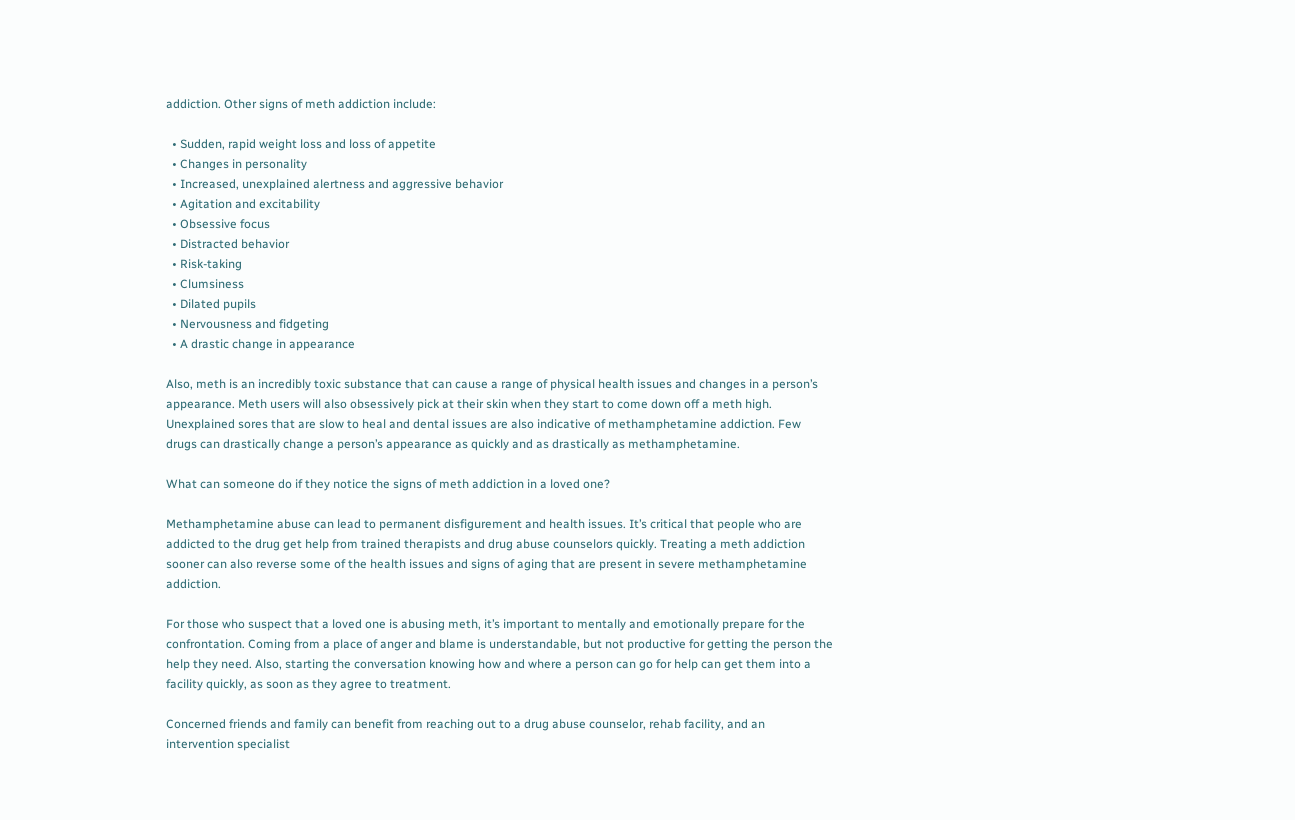addiction. Other signs of meth addiction include:

  • Sudden, rapid weight loss and loss of appetite
  • Changes in personality
  • Increased, unexplained alertness and aggressive behavior
  • Agitation and excitability
  • Obsessive focus
  • Distracted behavior
  • Risk-taking
  • Clumsiness
  • Dilated pupils
  • Nervousness and fidgeting
  • A drastic change in appearance

Also, meth is an incredibly toxic substance that can cause a range of physical health issues and changes in a person’s appearance. Meth users will also obsessively pick at their skin when they start to come down off a meth high. Unexplained sores that are slow to heal and dental issues are also indicative of methamphetamine addiction. Few drugs can drastically change a person’s appearance as quickly and as drastically as methamphetamine.

What can someone do if they notice the signs of meth addiction in a loved one?

Methamphetamine abuse can lead to permanent disfigurement and health issues. It’s critical that people who are addicted to the drug get help from trained therapists and drug abuse counselors quickly. Treating a meth addiction sooner can also reverse some of the health issues and signs of aging that are present in severe methamphetamine addiction.

For those who suspect that a loved one is abusing meth, it’s important to mentally and emotionally prepare for the confrontation. Coming from a place of anger and blame is understandable, but not productive for getting the person the help they need. Also, starting the conversation knowing how and where a person can go for help can get them into a facility quickly, as soon as they agree to treatment.

Concerned friends and family can benefit from reaching out to a drug abuse counselor, rehab facility, and an intervention specialist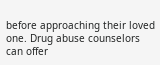before approaching their loved one. Drug abuse counselors can offer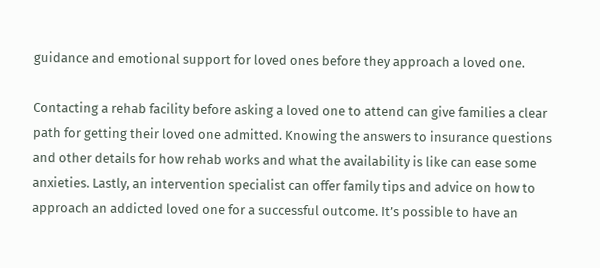guidance and emotional support for loved ones before they approach a loved one.

Contacting a rehab facility before asking a loved one to attend can give families a clear path for getting their loved one admitted. Knowing the answers to insurance questions and other details for how rehab works and what the availability is like can ease some anxieties. Lastly, an intervention specialist can offer family tips and advice on how to approach an addicted loved one for a successful outcome. It’s possible to have an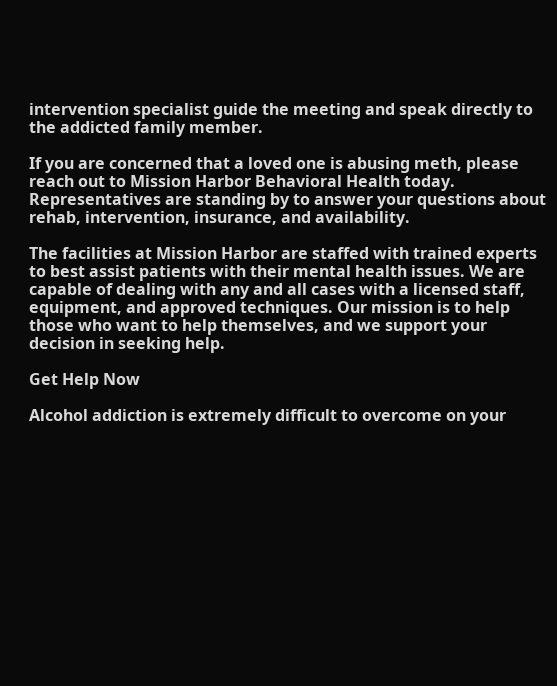intervention specialist guide the meeting and speak directly to the addicted family member.

If you are concerned that a loved one is abusing meth, please reach out to Mission Harbor Behavioral Health today. Representatives are standing by to answer your questions about rehab, intervention, insurance, and availability.

The facilities at Mission Harbor are staffed with trained experts to best assist patients with their mental health issues. We are capable of dealing with any and all cases with a licensed staff, equipment, and approved techniques. Our mission is to help those who want to help themselves, and we support your decision in seeking help.

Get Help Now

Alcohol addiction is extremely difficult to overcome on your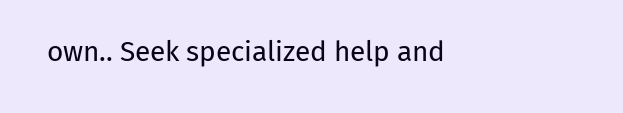own.. Seek specialized help and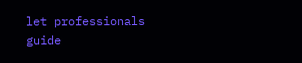let professionals guide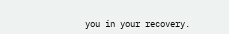you in your recovery.